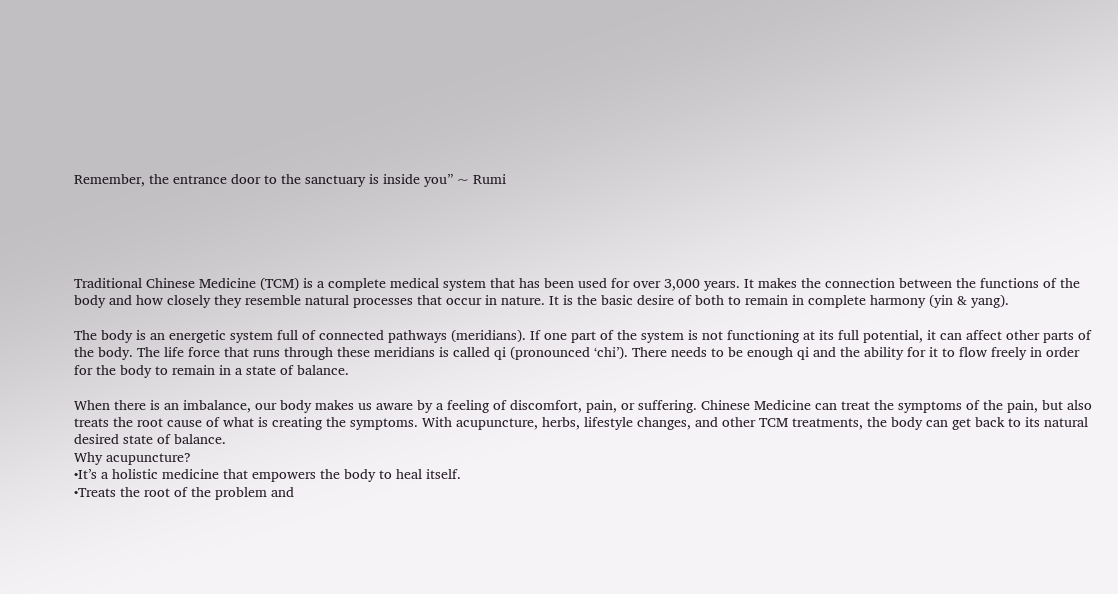Remember, the entrance door to the sanctuary is inside you” ~ Rumi





Traditional Chinese Medicine (TCM) is a complete medical system that has been used for over 3,000 years. It makes the connection between the functions of the body and how closely they resemble natural processes that occur in nature. It is the basic desire of both to remain in complete harmony (yin & yang).

The body is an energetic system full of connected pathways (meridians). If one part of the system is not functioning at its full potential, it can affect other parts of the body. The life force that runs through these meridians is called qi (pronounced ‘chi’). There needs to be enough qi and the ability for it to flow freely in order for the body to remain in a state of balance.

When there is an imbalance, our body makes us aware by a feeling of discomfort, pain, or suffering. Chinese Medicine can treat the symptoms of the pain, but also treats the root cause of what is creating the symptoms. With acupuncture, herbs, lifestyle changes, and other TCM treatments, the body can get back to its natural desired state of balance.
Why acupuncture?
•It’s a holistic medicine that empowers the body to heal itself.
•Treats the root of the problem and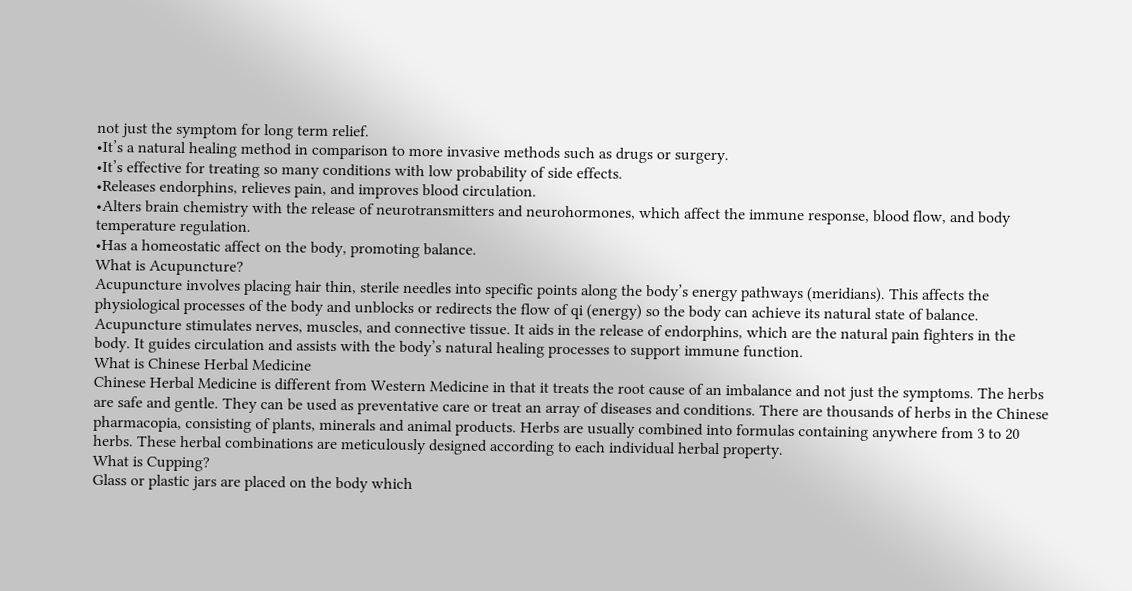not just the symptom for long term relief.
•It’s a natural healing method in comparison to more invasive methods such as drugs or surgery.
•It’s effective for treating so many conditions with low probability of side effects.
•Releases endorphins, relieves pain, and improves blood circulation.
•Alters brain chemistry with the release of neurotransmitters and neurohormones, which affect the immune response, blood flow, and body temperature regulation.
•Has a homeostatic affect on the body, promoting balance.
What is Acupuncture?
Acupuncture involves placing hair thin, sterile needles into specific points along the body’s energy pathways (meridians). This affects the physiological processes of the body and unblocks or redirects the flow of qi (energy) so the body can achieve its natural state of balance. Acupuncture stimulates nerves, muscles, and connective tissue. It aids in the release of endorphins, which are the natural pain fighters in the body. It guides circulation and assists with the body’s natural healing processes to support immune function.
What is Chinese Herbal Medicine
Chinese Herbal Medicine is different from Western Medicine in that it treats the root cause of an imbalance and not just the symptoms. The herbs are safe and gentle. They can be used as preventative care or treat an array of diseases and conditions. There are thousands of herbs in the Chinese pharmacopia, consisting of plants, minerals and animal products. Herbs are usually combined into formulas containing anywhere from 3 to 20 herbs. These herbal combinations are meticulously designed according to each individual herbal property.
What is Cupping?
Glass or plastic jars are placed on the body which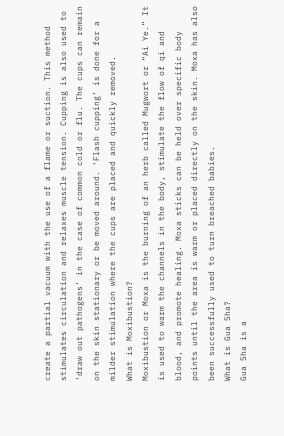create a partial vacuum with the use of a flame or suction. This method stimulates circulation and relaxes muscle tension. Cupping is also used to ‘draw out pathogens’ in the case of common cold or flu. The cups can remain on the skin stationary or be moved around. ‘Flash cupping’ is done for a milder stimulation where the cups are placed and quickly removed.
What is Moxibustion?
Moxibustion or Moxa is the burning of an herb called Mugwort or “Ai Ye.” It is used to warm the channels in the body, stimulate the flow of qi and blood, and promote healing. Moxa sticks can be held over specific body points until the area is warm or placed directly on the skin. Moxa has also been successfully used to turn breached babies.
What is Gua Sha?
Gua Sha is a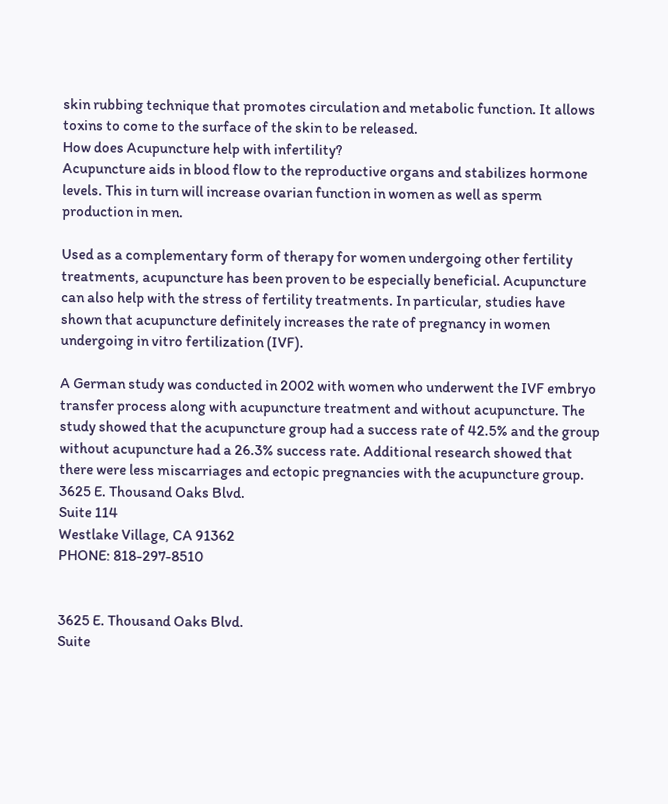skin rubbing technique that promotes circulation and metabolic function. It allows toxins to come to the surface of the skin to be released.
How does Acupuncture help with infertility?
Acupuncture aids in blood flow to the reproductive organs and stabilizes hormone levels. This in turn will increase ovarian function in women as well as sperm production in men.

Used as a complementary form of therapy for women undergoing other fertility treatments, acupuncture has been proven to be especially beneficial. Acupuncture can also help with the stress of fertility treatments. In particular, studies have shown that acupuncture definitely increases the rate of pregnancy in women undergoing in vitro fertilization (IVF).

A German study was conducted in 2002 with women who underwent the IVF embryo transfer process along with acupuncture treatment and without acupuncture. The study showed that the acupuncture group had a success rate of 42.5% and the group without acupuncture had a 26.3% success rate. Additional research showed that there were less miscarriages and ectopic pregnancies with the acupuncture group.
3625 E. Thousand Oaks Blvd.
Suite 114
Westlake Village, CA 91362
PHONE: 818-297-8510


3625 E. Thousand Oaks Blvd.
Suite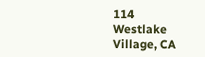114
Westlake Village, CA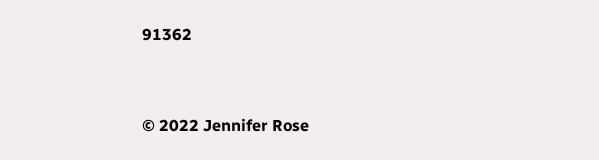91362


© 2022 Jennifer Rose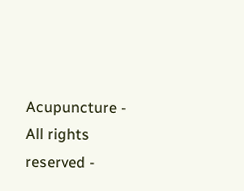Acupuncture - All rights reserved -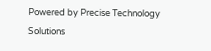Powered by Precise Technology Solutions